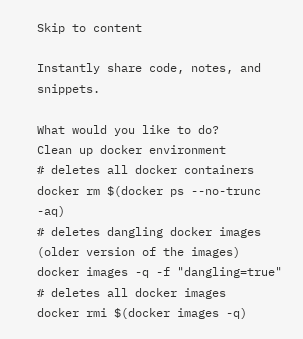Skip to content

Instantly share code, notes, and snippets.

What would you like to do?
Clean up docker environment
# deletes all docker containers
docker rm $(docker ps --no-trunc -aq)
# deletes dangling docker images (older version of the images)
docker images -q -f "dangling=true"
# deletes all docker images
docker rmi $(docker images -q)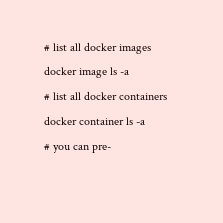# list all docker images
docker image ls -a
# list all docker containers
docker container ls -a
# you can pre-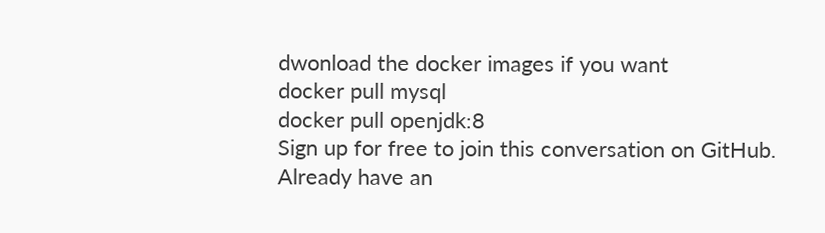dwonload the docker images if you want
docker pull mysql
docker pull openjdk:8
Sign up for free to join this conversation on GitHub. Already have an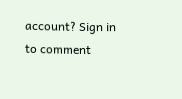account? Sign in to comment